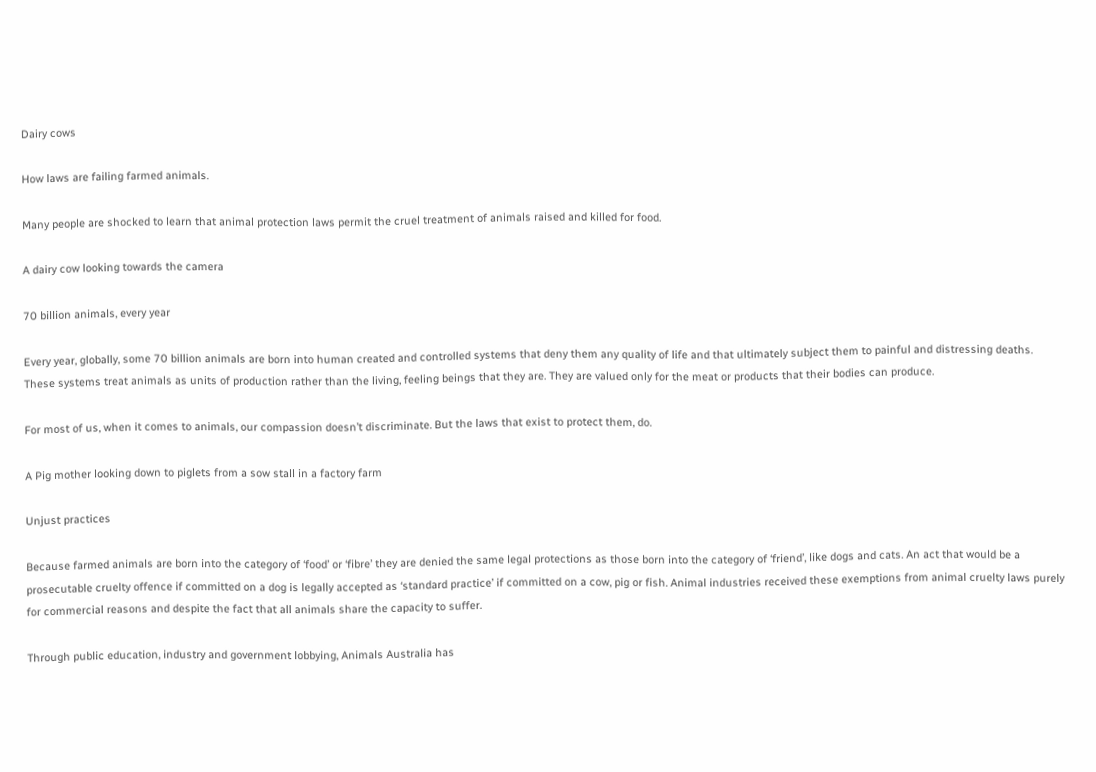Dairy cows

How laws are failing farmed animals.

Many people are shocked to learn that animal protection laws permit the cruel treatment of animals raised and killed for food.

A dairy cow looking towards the camera

70 billion animals, every year

Every year, globally, some 70 billion animals are born into human created and controlled systems that deny them any quality of life and that ultimately subject them to painful and distressing deaths. These systems treat animals as units of production rather than the living, feeling beings that they are. They are valued only for the meat or products that their bodies can produce.

For most of us, when it comes to animals, our compassion doesn’t discriminate. But the laws that exist to protect them, do.

A Pig mother looking down to piglets from a sow stall in a factory farm

Unjust practices

Because farmed animals are born into the category of ‘food’ or ‘fibre’ they are denied the same legal protections as those born into the category of ‘friend’, like dogs and cats. An act that would be a prosecutable cruelty offence if committed on a dog is legally accepted as ‘standard practice’ if committed on a cow, pig or fish. Animal industries received these exemptions from animal cruelty laws purely for commercial reasons and despite the fact that all animals share the capacity to suffer.

Through public education, industry and government lobbying, Animals Australia has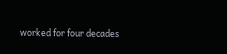worked for four decades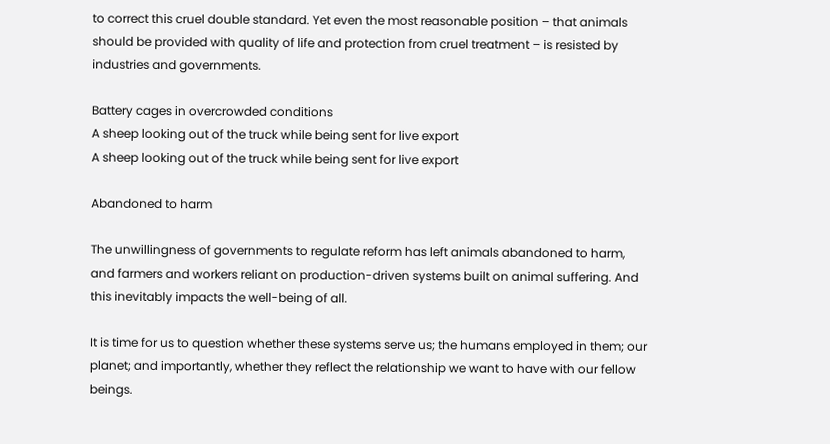to correct this cruel double standard. Yet even the most reasonable position – that animals should be provided with quality of life and protection from cruel treatment – is resisted by industries and governments.

Battery cages in overcrowded conditions
A sheep looking out of the truck while being sent for live export
A sheep looking out of the truck while being sent for live export

Abandoned to harm

The unwillingness of governments to regulate reform has left animals abandoned to harm, and farmers and workers reliant on production-driven systems built on animal suffering. And this inevitably impacts the well-being of all.

It is time for us to question whether these systems serve us; the humans employed in them; our planet; and importantly, whether they reflect the relationship we want to have with our fellow beings.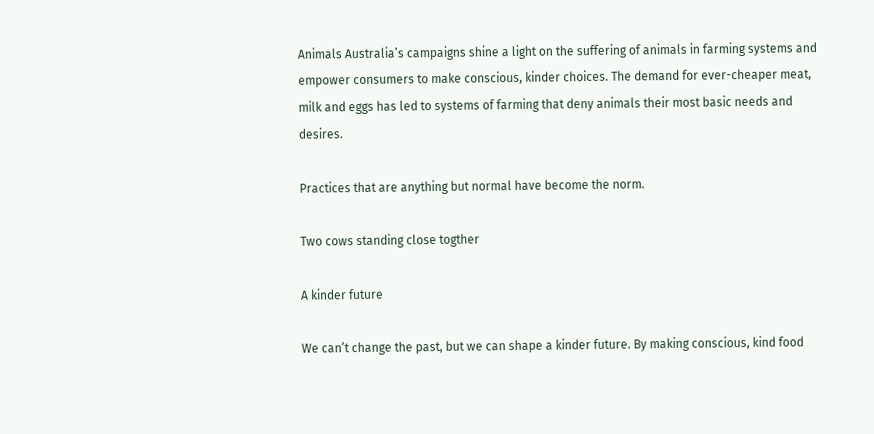Animals Australia’s campaigns shine a light on the suffering of animals in farming systems and empower consumers to make conscious, kinder choices. The demand for ever-cheaper meat, milk and eggs has led to systems of farming that deny animals their most basic needs and desires.

Practices that are anything but normal have become the norm.

Two cows standing close togther

A kinder future

We can’t change the past, but we can shape a kinder future. By making conscious, kind food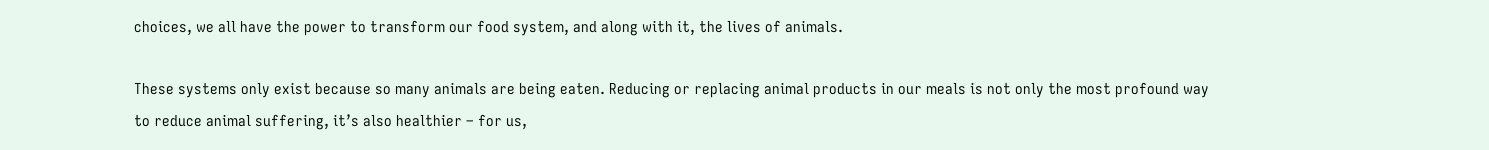choices, we all have the power to transform our food system, and along with it, the lives of animals.

These systems only exist because so many animals are being eaten. Reducing or replacing animal products in our meals is not only the most profound way to reduce animal suffering, it’s also healthier – for us,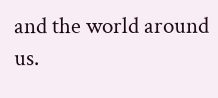and the world around us.